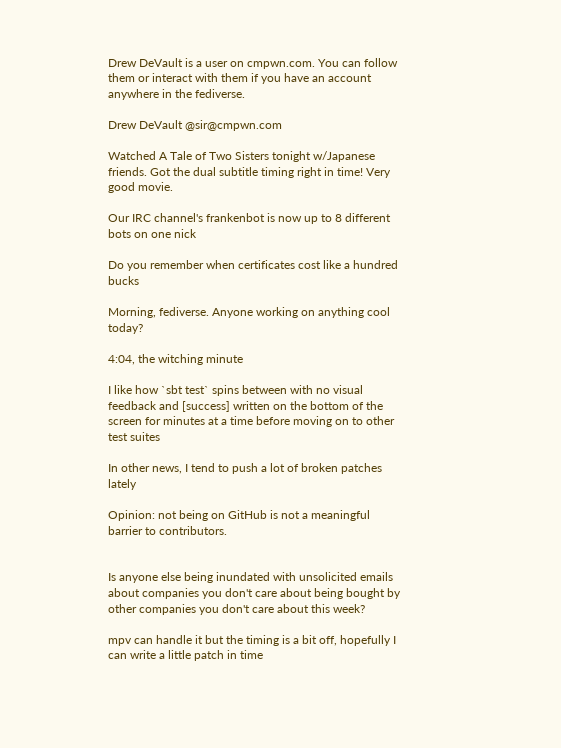Drew DeVault is a user on cmpwn.com. You can follow them or interact with them if you have an account anywhere in the fediverse.

Drew DeVault @sir@cmpwn.com

Watched A Tale of Two Sisters tonight w/Japanese friends. Got the dual subtitle timing right in time! Very good movie.

Our IRC channel's frankenbot is now up to 8 different bots on one nick

Do you remember when certificates cost like a hundred bucks

Morning, fediverse. Anyone working on anything cool today?

4:04, the witching minute

I like how `sbt test` spins between with no visual feedback and [success] written on the bottom of the screen for minutes at a time before moving on to other test suites

In other news, I tend to push a lot of broken patches lately

Opinion: not being on GitHub is not a meaningful barrier to contributors.


Is anyone else being inundated with unsolicited emails about companies you don't care about being bought by other companies you don't care about this week?

mpv can handle it but the timing is a bit off, hopefully I can write a little patch in time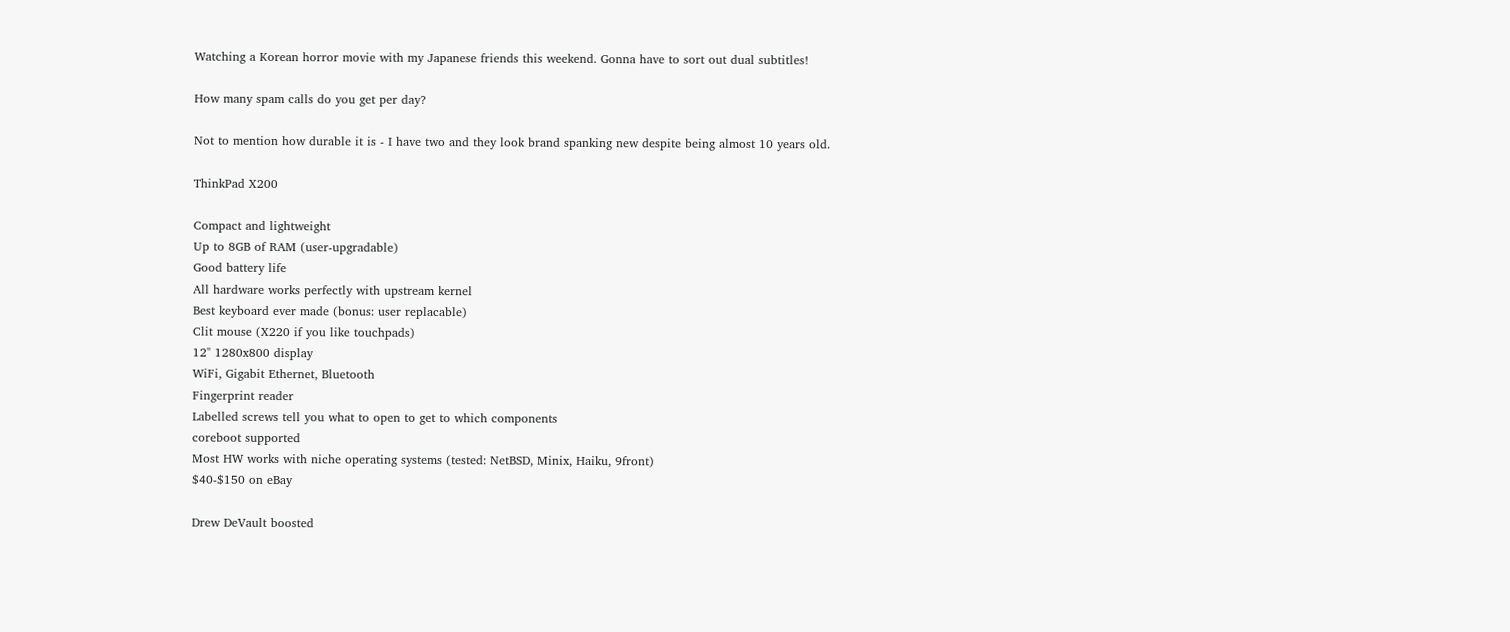Watching a Korean horror movie with my Japanese friends this weekend. Gonna have to sort out dual subtitles!

How many spam calls do you get per day?

Not to mention how durable it is - I have two and they look brand spanking new despite being almost 10 years old.

ThinkPad X200

Compact and lightweight
Up to 8GB of RAM (user-upgradable)
Good battery life
All hardware works perfectly with upstream kernel
Best keyboard ever made (bonus: user replacable)
Clit mouse (X220 if you like touchpads)
12" 1280x800 display
WiFi, Gigabit Ethernet, Bluetooth
Fingerprint reader
Labelled screws tell you what to open to get to which components
coreboot supported
Most HW works with niche operating systems (tested: NetBSD, Minix, Haiku, 9front)
$40-$150 on eBay

Drew DeVault boosted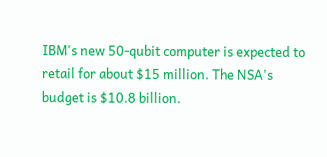IBM's new 50-qubit computer is expected to retail for about $15 million. The NSA's budget is $10.8 billion.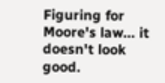Figuring for Moore's law... it doesn't look good.